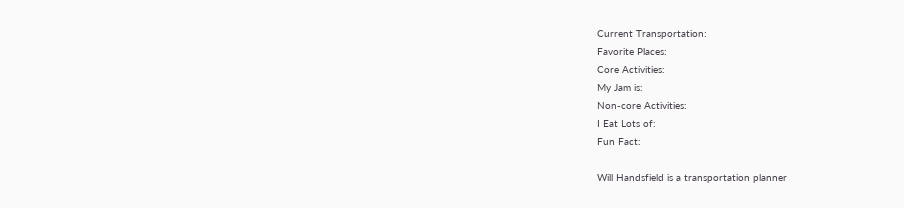Current Transportation:
Favorite Places:
Core Activities:
My Jam is:
Non-core Activities:
I Eat Lots of:
Fun Fact:

Will Handsfield is a transportation planner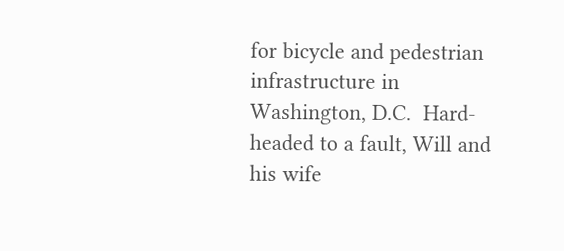for bicycle and pedestrian infrastructure in Washington, D.C.  Hard-headed to a fault, Will and his wife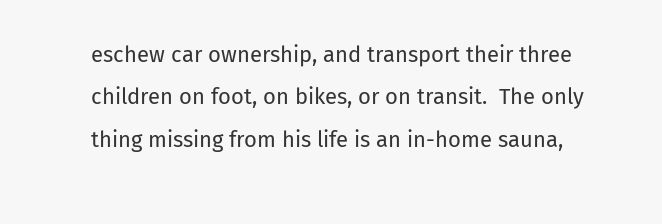eschew car ownership, and transport their three children on foot, on bikes, or on transit.  The only thing missing from his life is an in-home sauna,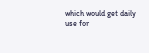which would get daily use for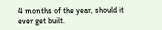4 months of the year, should it ever get built.